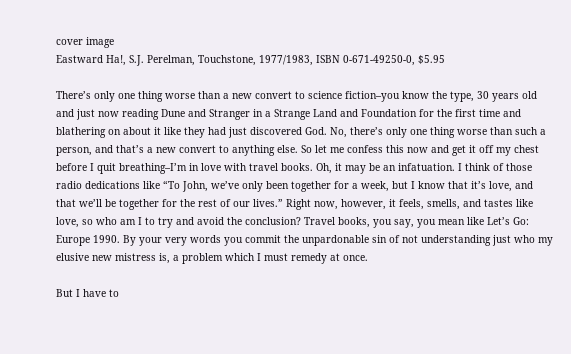cover image
Eastward Ha!, S.J. Perelman, Touchstone, 1977/1983, ISBN 0-671-49250-0, $5.95

There’s only one thing worse than a new convert to science fiction–you know the type, 30 years old and just now reading Dune and Stranger in a Strange Land and Foundation for the first time and blathering on about it like they had just discovered God. No, there’s only one thing worse than such a person, and that’s a new convert to anything else. So let me confess this now and get it off my chest before I quit breathing–I’m in love with travel books. Oh, it may be an infatuation. I think of those radio dedications like “To John, we’ve only been together for a week, but I know that it’s love, and that we’ll be together for the rest of our lives.” Right now, however, it feels, smells, and tastes like love, so who am I to try and avoid the conclusion? Travel books, you say, you mean like Let’s Go: Europe 1990. By your very words you commit the unpardonable sin of not understanding just who my elusive new mistress is, a problem which I must remedy at once.

But I have to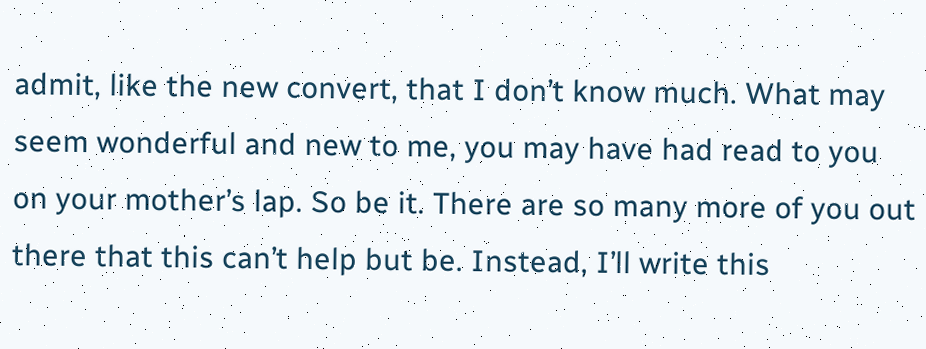admit, like the new convert, that I don’t know much. What may seem wonderful and new to me, you may have had read to you on your mother’s lap. So be it. There are so many more of you out there that this can’t help but be. Instead, I’ll write this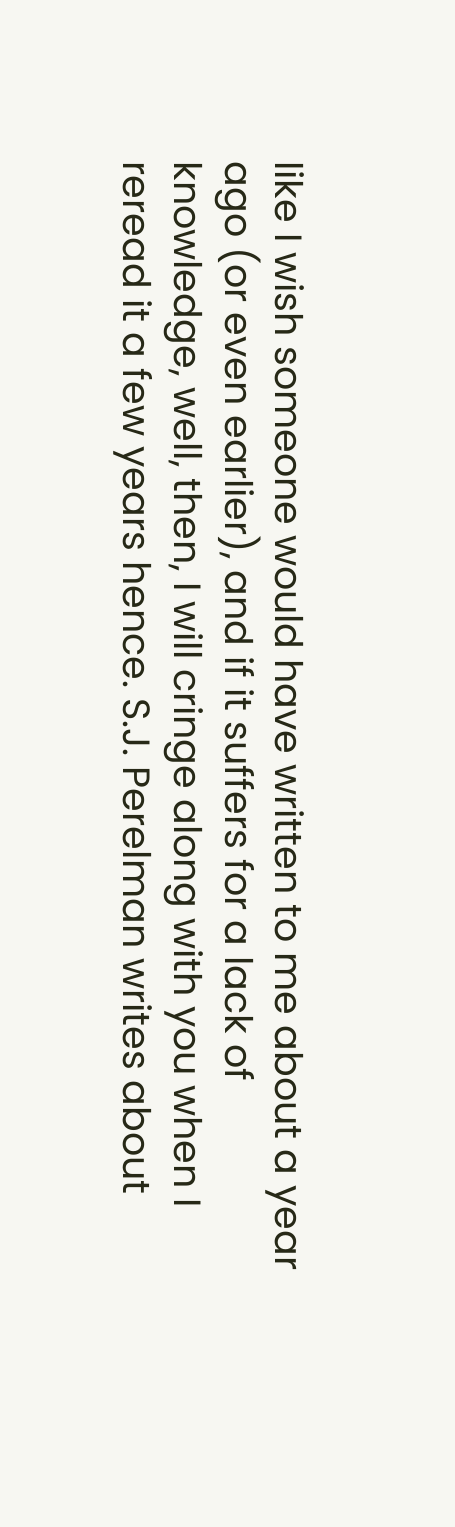like I wish someone would have written to me about a year ago (or even earlier), and if it suffers for a lack of knowledge, well, then, I will cringe along with you when I reread it a few years hence. S.J. Perelman writes about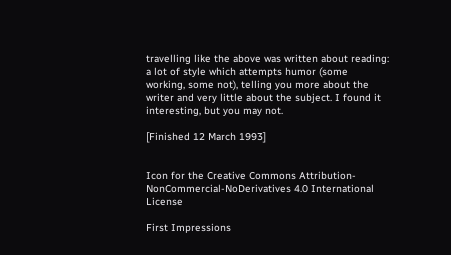travelling like the above was written about reading: a lot of style which attempts humor (some working, some not), telling you more about the writer and very little about the subject. I found it interesting, but you may not.

[Finished 12 March 1993]


Icon for the Creative Commons Attribution-NonCommercial-NoDerivatives 4.0 International License

First Impressions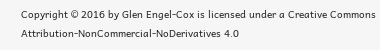Copyright © 2016 by Glen Engel-Cox is licensed under a Creative Commons Attribution-NonCommercial-NoDerivatives 4.0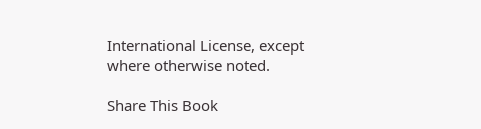International License, except where otherwise noted.

Share This Book